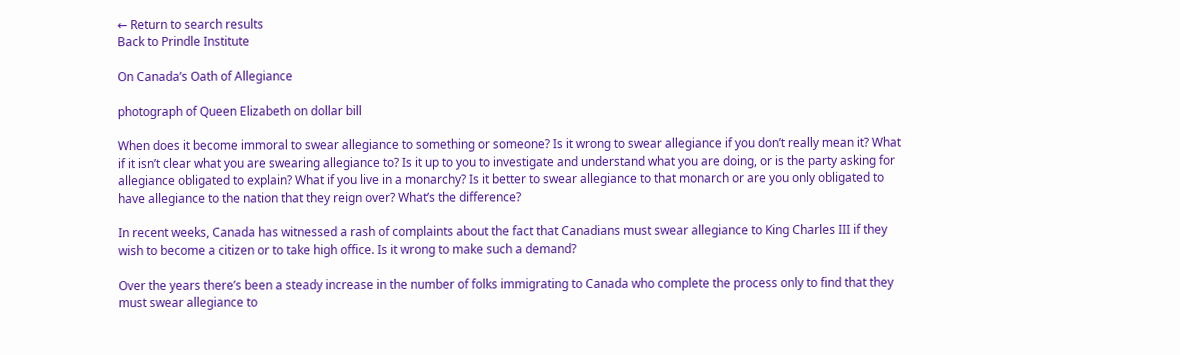← Return to search results
Back to Prindle Institute

On Canada’s Oath of Allegiance

photograph of Queen Elizabeth on dollar bill

When does it become immoral to swear allegiance to something or someone? Is it wrong to swear allegiance if you don’t really mean it? What if it isn’t clear what you are swearing allegiance to? Is it up to you to investigate and understand what you are doing, or is the party asking for allegiance obligated to explain? What if you live in a monarchy? Is it better to swear allegiance to that monarch or are you only obligated to have allegiance to the nation that they reign over? What’s the difference?

In recent weeks, Canada has witnessed a rash of complaints about the fact that Canadians must swear allegiance to King Charles III if they wish to become a citizen or to take high office. Is it wrong to make such a demand?

Over the years there’s been a steady increase in the number of folks immigrating to Canada who complete the process only to find that they must swear allegiance to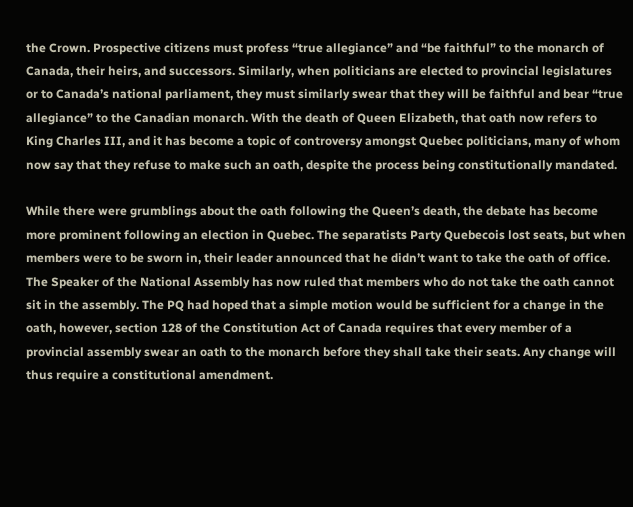the Crown. Prospective citizens must profess “true allegiance” and “be faithful” to the monarch of Canada, their heirs, and successors. Similarly, when politicians are elected to provincial legislatures or to Canada’s national parliament, they must similarly swear that they will be faithful and bear “true allegiance” to the Canadian monarch. With the death of Queen Elizabeth, that oath now refers to King Charles III, and it has become a topic of controversy amongst Quebec politicians, many of whom now say that they refuse to make such an oath, despite the process being constitutionally mandated.

While there were grumblings about the oath following the Queen’s death, the debate has become more prominent following an election in Quebec. The separatists Party Quebecois lost seats, but when members were to be sworn in, their leader announced that he didn’t want to take the oath of office. The Speaker of the National Assembly has now ruled that members who do not take the oath cannot sit in the assembly. The PQ had hoped that a simple motion would be sufficient for a change in the oath, however, section 128 of the Constitution Act of Canada requires that every member of a provincial assembly swear an oath to the monarch before they shall take their seats. Any change will thus require a constitutional amendment.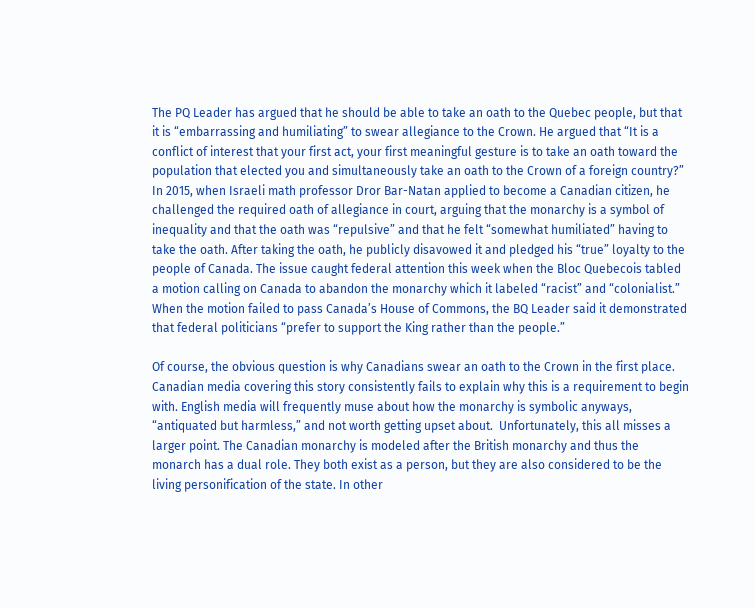The PQ Leader has argued that he should be able to take an oath to the Quebec people, but that it is “embarrassing and humiliating” to swear allegiance to the Crown. He argued that “It is a conflict of interest that your first act, your first meaningful gesture is to take an oath toward the population that elected you and simultaneously take an oath to the Crown of a foreign country?” In 2015, when Israeli math professor Dror Bar-Natan applied to become a Canadian citizen, he challenged the required oath of allegiance in court, arguing that the monarchy is a symbol of inequality and that the oath was “repulsive” and that he felt “somewhat humiliated” having to take the oath. After taking the oath, he publicly disavowed it and pledged his “true” loyalty to the people of Canada. The issue caught federal attention this week when the Bloc Quebecois tabled a motion calling on Canada to abandon the monarchy which it labeled “racist” and “colonialist.” When the motion failed to pass Canada’s House of Commons, the BQ Leader said it demonstrated that federal politicians “prefer to support the King rather than the people.”

Of course, the obvious question is why Canadians swear an oath to the Crown in the first place. Canadian media covering this story consistently fails to explain why this is a requirement to begin with. English media will frequently muse about how the monarchy is symbolic anyways, “antiquated but harmless,” and not worth getting upset about.  Unfortunately, this all misses a larger point. The Canadian monarchy is modeled after the British monarchy and thus the monarch has a dual role. They both exist as a person, but they are also considered to be the living personification of the state. In other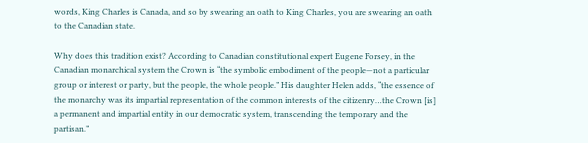words, King Charles is Canada, and so by swearing an oath to King Charles, you are swearing an oath to the Canadian state.

Why does this tradition exist? According to Canadian constitutional expert Eugene Forsey, in the Canadian monarchical system the Crown is “the symbolic embodiment of the people—not a particular group or interest or party, but the people, the whole people.” His daughter Helen adds, “the essence of the monarchy was its impartial representation of the common interests of the citizenry…the Crown [is] a permanent and impartial entity in our democratic system, transcending the temporary and the partisan.”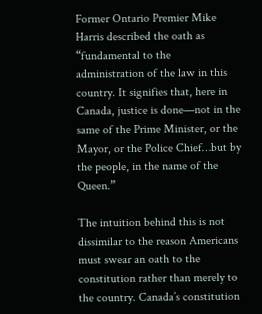Former Ontario Premier Mike Harris described the oath as “fundamental to the administration of the law in this country. It signifies that, here in Canada, justice is done—not in the same of the Prime Minister, or the Mayor, or the Police Chief…but by the people, in the name of the Queen.”

The intuition behind this is not dissimilar to the reason Americans must swear an oath to the constitution rather than merely to the country. Canada’s constitution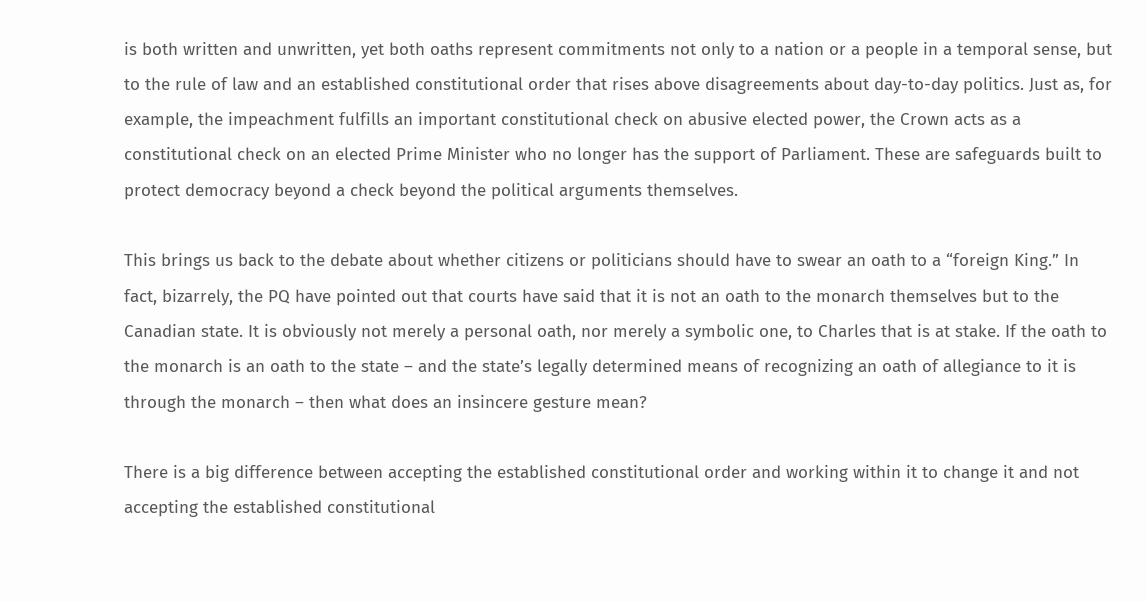is both written and unwritten, yet both oaths represent commitments not only to a nation or a people in a temporal sense, but to the rule of law and an established constitutional order that rises above disagreements about day-to-day politics. Just as, for example, the impeachment fulfills an important constitutional check on abusive elected power, the Crown acts as a constitutional check on an elected Prime Minister who no longer has the support of Parliament. These are safeguards built to protect democracy beyond a check beyond the political arguments themselves.

This brings us back to the debate about whether citizens or politicians should have to swear an oath to a “foreign King.” In fact, bizarrely, the PQ have pointed out that courts have said that it is not an oath to the monarch themselves but to the Canadian state. It is obviously not merely a personal oath, nor merely a symbolic one, to Charles that is at stake. If the oath to the monarch is an oath to the state – and the state’s legally determined means of recognizing an oath of allegiance to it is through the monarch – then what does an insincere gesture mean?

There is a big difference between accepting the established constitutional order and working within it to change it and not accepting the established constitutional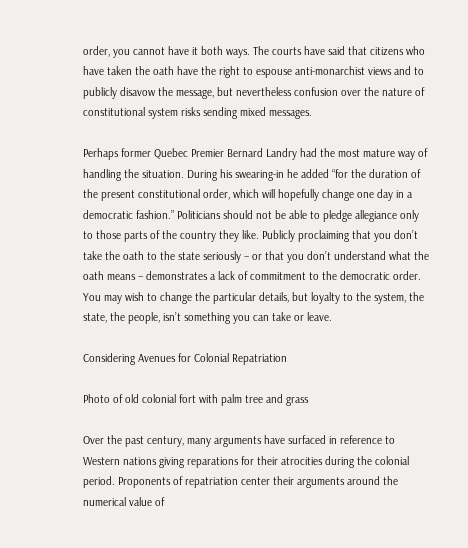order, you cannot have it both ways. The courts have said that citizens who have taken the oath have the right to espouse anti-monarchist views and to publicly disavow the message, but nevertheless confusion over the nature of constitutional system risks sending mixed messages.

Perhaps former Quebec Premier Bernard Landry had the most mature way of handling the situation. During his swearing-in he added “for the duration of the present constitutional order, which will hopefully change one day in a democratic fashion.” Politicians should not be able to pledge allegiance only to those parts of the country they like. Publicly proclaiming that you don’t take the oath to the state seriously – or that you don’t understand what the oath means – demonstrates a lack of commitment to the democratic order. You may wish to change the particular details, but loyalty to the system, the state, the people, isn’t something you can take or leave.

Considering Avenues for Colonial Repatriation

Photo of old colonial fort with palm tree and grass

Over the past century, many arguments have surfaced in reference to Western nations giving reparations for their atrocities during the colonial period. Proponents of repatriation center their arguments around the numerical value of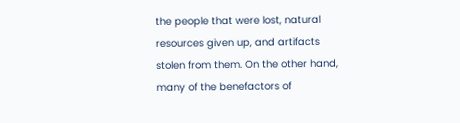the people that were lost, natural resources given up, and artifacts stolen from them. On the other hand, many of the benefactors of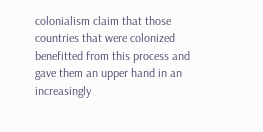colonialism claim that those countries that were colonized benefitted from this process and gave them an upper hand in an increasingly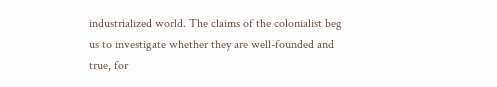industrialized world. The claims of the colonialist beg us to investigate whether they are well-founded and true, for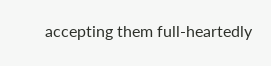accepting them full-heartedly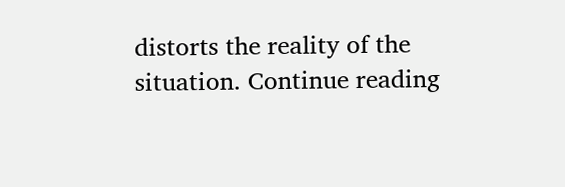distorts the reality of the situation. Continue reading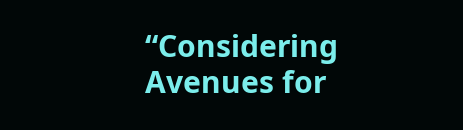“Considering Avenues for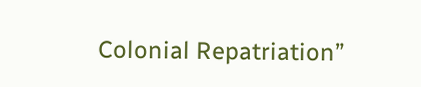Colonial Repatriation”